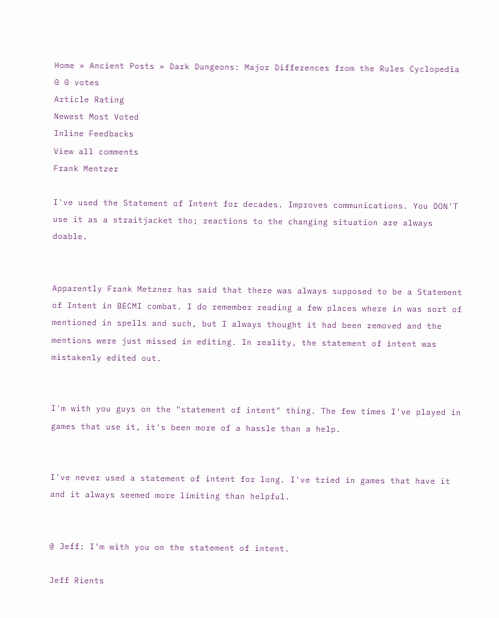Home » Ancient Posts » Dark Dungeons: Major Differences from the Rules Cyclopedia
0 0 votes
Article Rating
Newest Most Voted
Inline Feedbacks
View all comments
Frank Mentzer

I've used the Statement of Intent for decades. Improves communications. You DON'T use it as a straitjacket tho; reactions to the changing situation are always doable.


Apparently Frank Metzner has said that there was always supposed to be a Statement of Intent in BECMI combat. I do remember reading a few places where in was sort of mentioned in spells and such, but I always thought it had been removed and the mentions were just missed in editing. In reality, the statement of intent was mistakenly edited out.


I'm with you guys on the "statement of intent" thing. The few times I've played in games that use it, it's been more of a hassle than a help.


I've never used a statement of intent for long. I've tried in games that have it and it always seemed more limiting than helpful.


@ Jeff: I'm with you on the statement of intent.

Jeff Rients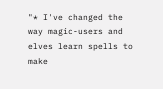"* I've changed the way magic-users and elves learn spells to make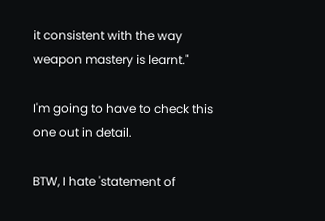it consistent with the way weapon mastery is learnt."

I'm going to have to check this one out in detail.

BTW, I hate 'statement of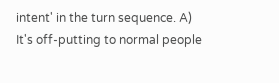intent' in the turn sequence. A) It's off-putting to normal people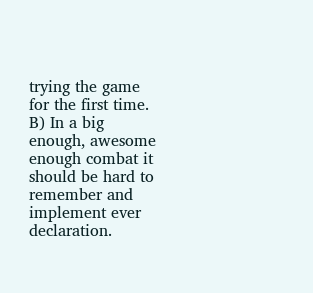trying the game for the first time. B) In a big enough, awesome enough combat it should be hard to remember and implement ever declaration.